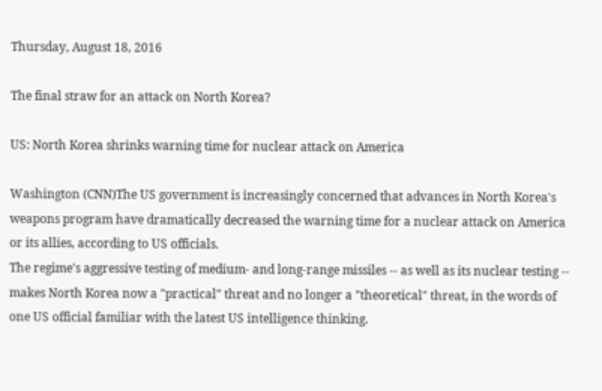Thursday, August 18, 2016

The final straw for an attack on North Korea?

US: North Korea shrinks warning time for nuclear attack on America

Washington (CNN)The US government is increasingly concerned that advances in North Korea's weapons program have dramatically decreased the warning time for a nuclear attack on America or its allies, according to US officials.
The regime's aggressive testing of medium- and long-range missiles -- as well as its nuclear testing -- makes North Korea now a "practical" threat and no longer a "theoretical" threat, in the words of one US official familiar with the latest US intelligence thinking.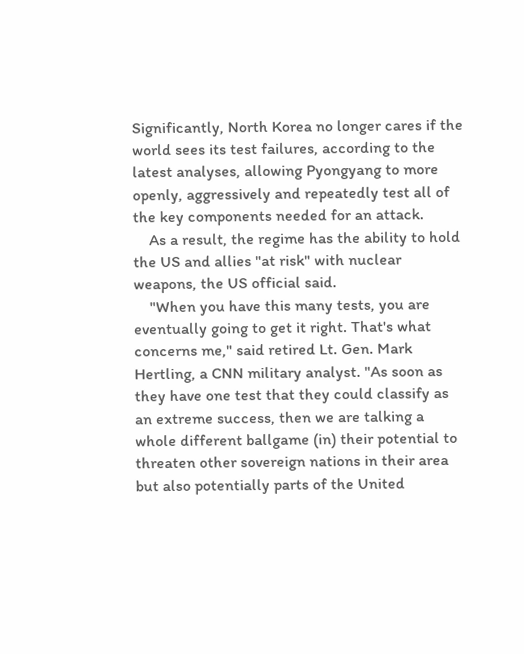Significantly, North Korea no longer cares if the world sees its test failures, according to the latest analyses, allowing Pyongyang to more openly, aggressively and repeatedly test all of the key components needed for an attack.
    As a result, the regime has the ability to hold the US and allies "at risk" with nuclear weapons, the US official said.
    "When you have this many tests, you are eventually going to get it right. That's what concerns me," said retired Lt. Gen. Mark Hertling, a CNN military analyst. "As soon as they have one test that they could classify as an extreme success, then we are talking a whole different ballgame (in) their potential to threaten other sovereign nations in their area but also potentially parts of the United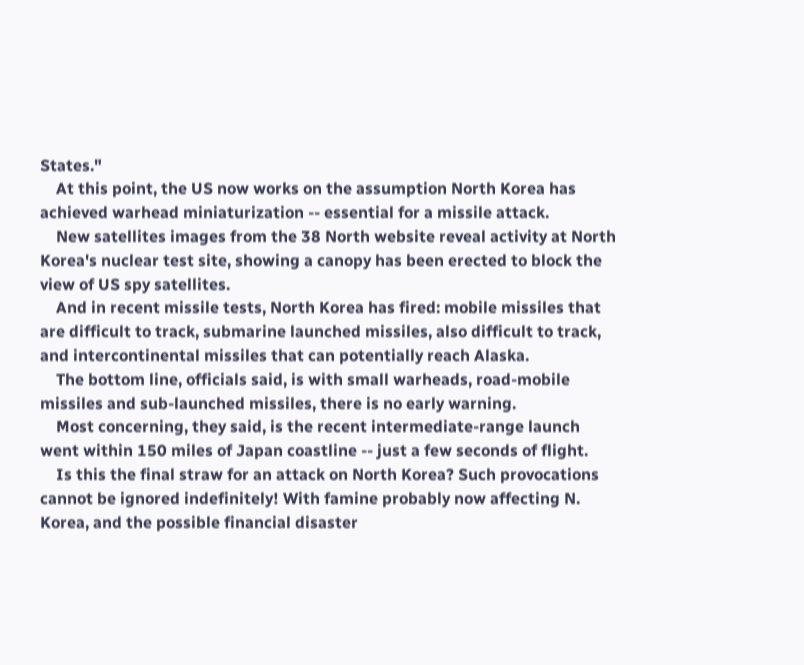States."
    At this point, the US now works on the assumption North Korea has achieved warhead miniaturization -- essential for a missile attack.
    New satellites images from the 38 North website reveal activity at North Korea's nuclear test site, showing a canopy has been erected to block the view of US spy satellites.
    And in recent missile tests, North Korea has fired: mobile missiles that are difficult to track, submarine launched missiles, also difficult to track, and intercontinental missiles that can potentially reach Alaska.
    The bottom line, officials said, is with small warheads, road-mobile missiles and sub-launched missiles, there is no early warning.
    Most concerning, they said, is the recent intermediate-range launch went within 150 miles of Japan coastline -- just a few seconds of flight.
    Is this the final straw for an attack on North Korea? Such provocations cannot be ignored indefinitely! With famine probably now affecting N. Korea, and the possible financial disaster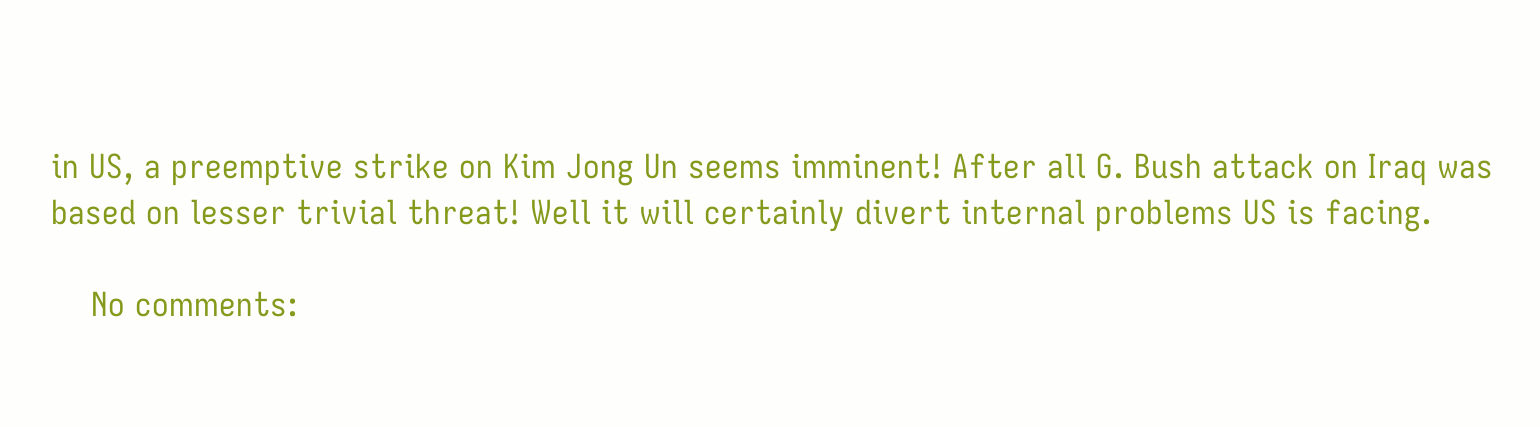in US, a preemptive strike on Kim Jong Un seems imminent! After all G. Bush attack on Iraq was based on lesser trivial threat! Well it will certainly divert internal problems US is facing.

    No comments: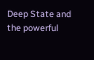Deep State and the powerful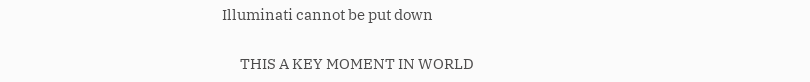Illuminati cannot be put down

      THIS A KEY MOMENT IN WORLD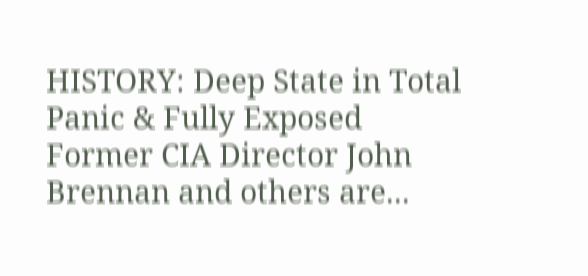HISTORY: Deep State in Total Panic & Fully Exposed Former CIA Director John Brennan and others are...